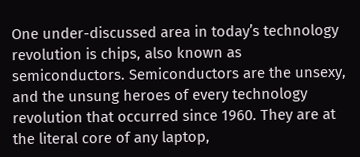One under-discussed area in today’s technology revolution is chips, also known as semiconductors. Semiconductors are the unsexy, and the unsung heroes of every technology revolution that occurred since 1960. They are at the literal core of any laptop,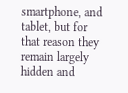smartphone, and tablet, but for that reason they remain largely hidden and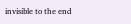invisible to the end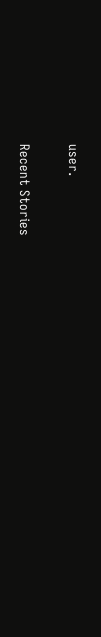user.

Recent Stories